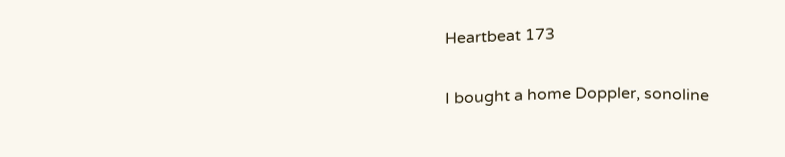Heartbeat 173

I bought a home Doppler, sonoline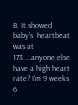B. It showed baby's  heartbeat was at 173....anyone else have a high heart rate? I'm 9 weeks 6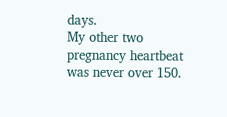days.
My other two pregnancy heartbeat was never over 150.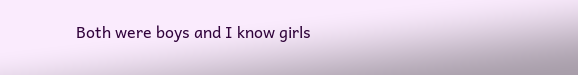Both were boys and I know girls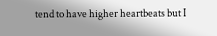tend to have higher heartbeats but I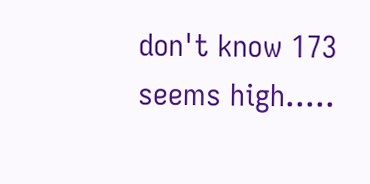don't know 173 seems high.....